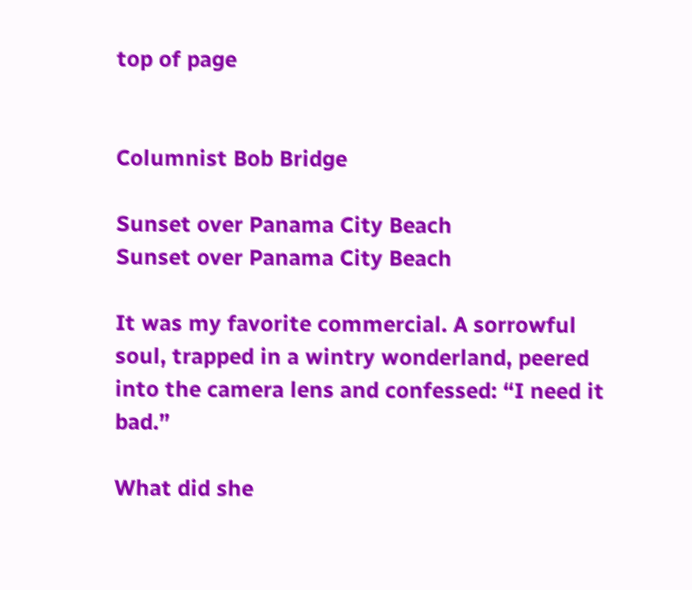top of page


Columnist Bob Bridge

Sunset over Panama City Beach
Sunset over Panama City Beach

It was my favorite commercial. A sorrowful soul, trapped in a wintry wonderland, peered into the camera lens and confessed: “I need it bad.”

What did she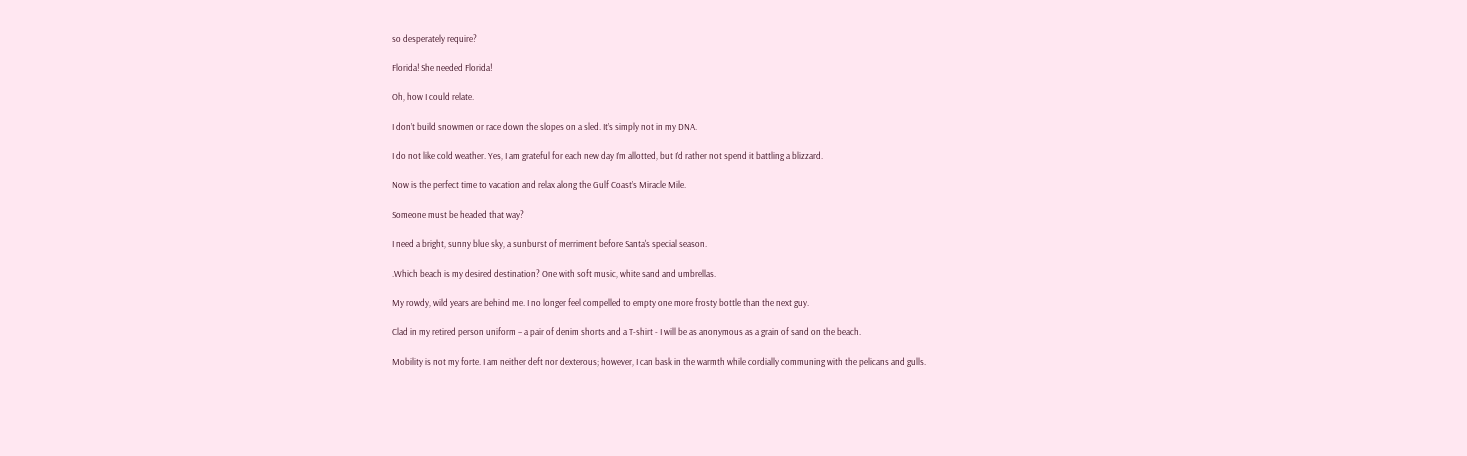so desperately require?

Florida! She needed Florida!

Oh, how I could relate.

I don’t build snowmen or race down the slopes on a sled. It’s simply not in my DNA.

I do not like cold weather. Yes, I am grateful for each new day I’m allotted, but I’d rather not spend it battling a blizzard.

Now is the perfect time to vacation and relax along the Gulf Coast’s Miracle Mile.

Someone must be headed that way?

I need a bright, sunny blue sky, a sunburst of merriment before Santa's special season.

.Which beach is my desired destination? One with soft music, white sand and umbrellas.

My rowdy, wild years are behind me. I no longer feel compelled to empty one more frosty bottle than the next guy.

Clad in my retired person uniform – a pair of denim shorts and a T-shirt - I will be as anonymous as a grain of sand on the beach.

Mobility is not my forte. I am neither deft nor dexterous; however, I can bask in the warmth while cordially communing with the pelicans and gulls.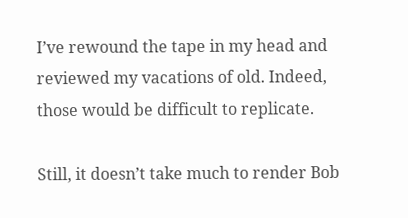I’ve rewound the tape in my head and reviewed my vacations of old. Indeed, those would be difficult to replicate.

Still, it doesn’t take much to render Bob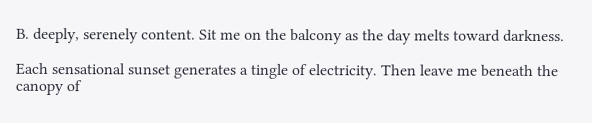B. deeply, serenely content. Sit me on the balcony as the day melts toward darkness.

Each sensational sunset generates a tingle of electricity. Then leave me beneath the canopy of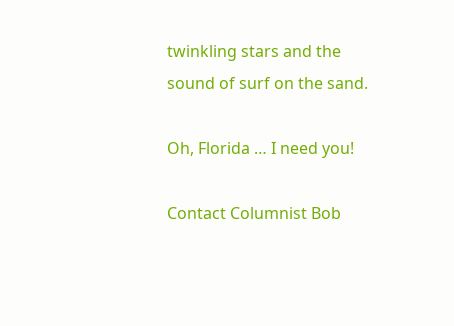twinkling stars and the sound of surf on the sand.

Oh, Florida … I need you!

Contact Columnist Bob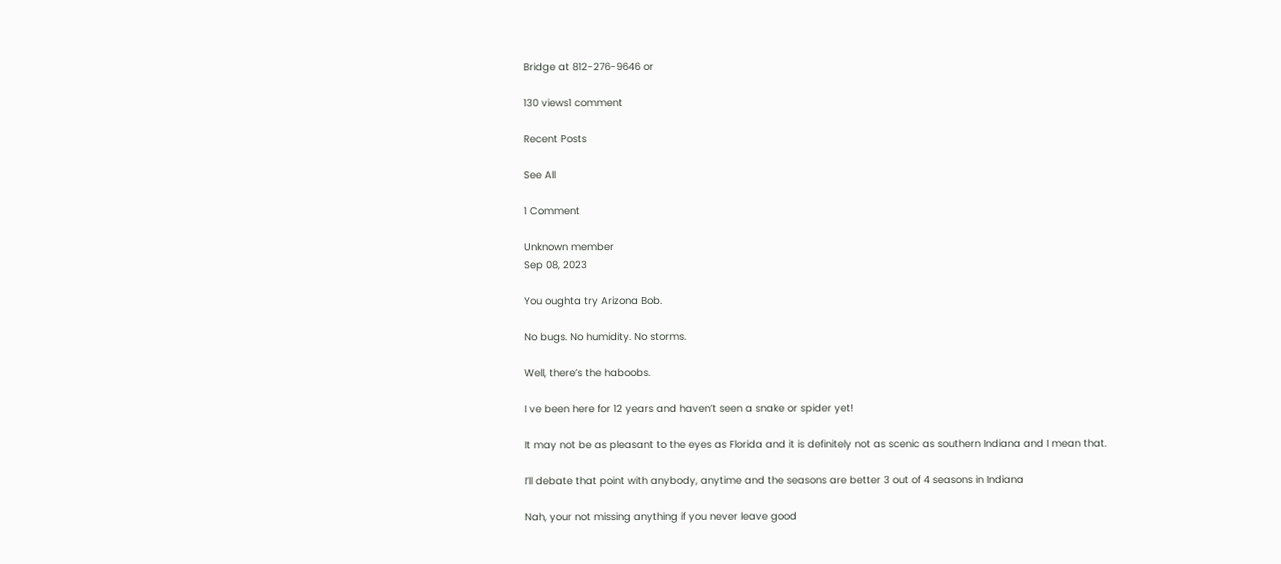Bridge at 812-276-9646 or

130 views1 comment

Recent Posts

See All

1 Comment

Unknown member
Sep 08, 2023

You oughta try Arizona Bob.

No bugs. No humidity. No storms.

Well, there’s the haboobs.

I ve been here for 12 years and haven’t seen a snake or spider yet!

It may not be as pleasant to the eyes as Florida and it is definitely not as scenic as southern Indiana and I mean that.

I’ll debate that point with anybody, anytime and the seasons are better 3 out of 4 seasons in Indiana

Nah, your not missing anything if you never leave good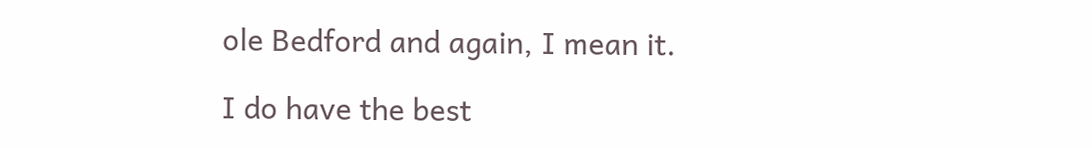ole Bedford and again, I mean it.

I do have the best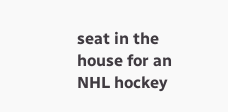seat in the house for an NHL hockey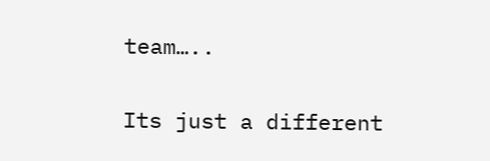team…..

Its just a different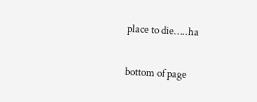place to die…..ha

bottom of page